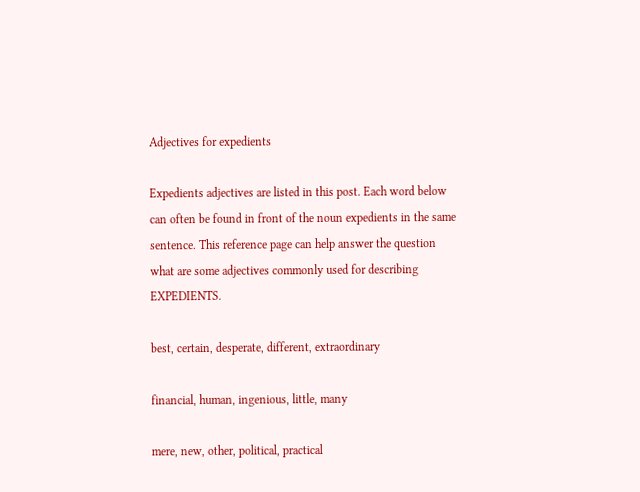Adjectives for expedients

Expedients adjectives are listed in this post. Each word below can often be found in front of the noun expedients in the same sentence. This reference page can help answer the question what are some adjectives commonly used for describing EXPEDIENTS.

best, certain, desperate, different, extraordinary

financial, human, ingenious, little, many

mere, new, other, political, practical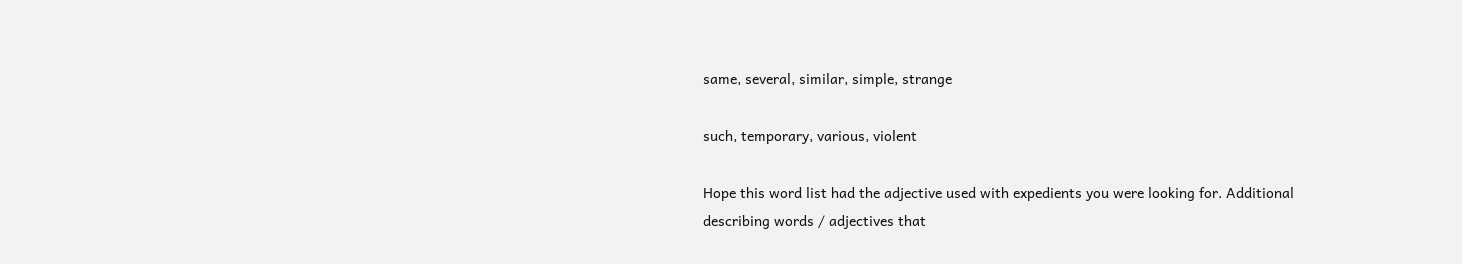same, several, similar, simple, strange

such, temporary, various, violent

Hope this word list had the adjective used with expedients you were looking for. Additional describing words / adjectives that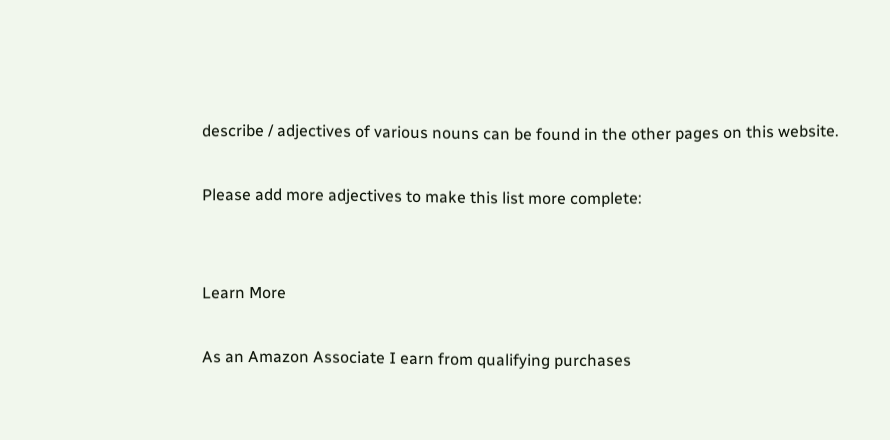describe / adjectives of various nouns can be found in the other pages on this website.

Please add more adjectives to make this list more complete:


Learn More

As an Amazon Associate I earn from qualifying purchases